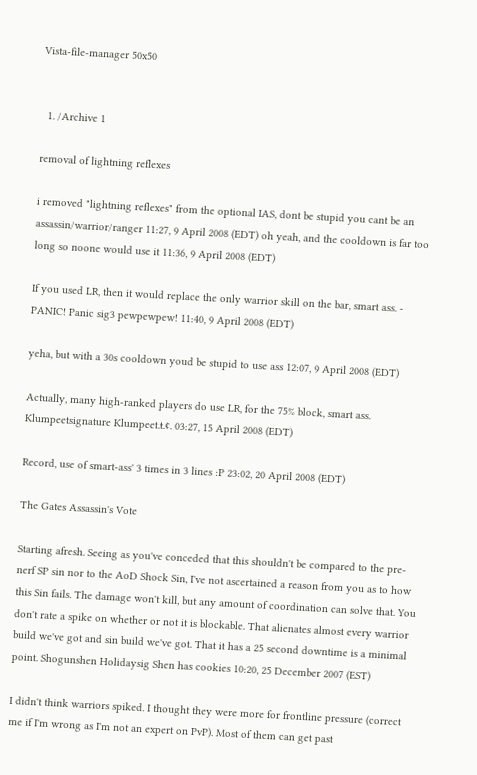Vista-file-manager 50x50


  1. /Archive 1

removal of lightning reflexes

i removed "lightning reflexes" from the optional IAS, dont be stupid you cant be an assassin/warrior/ranger 11:27, 9 April 2008 (EDT) oh yeah, and the cooldown is far too long so noone would use it 11:36, 9 April 2008 (EDT)

If you used LR, then it would replace the only warrior skill on the bar, smart ass. - PANIC! Panic sig3 pewpewpew! 11:40, 9 April 2008 (EDT)

yeha, but with a 30s cooldown youd be stupid to use ass 12:07, 9 April 2008 (EDT)

Actually, many high-ranked players do use LR, for the 75% block, smart ass. Klumpeetsignature Klumpeet.ŧ.¢. 03:27, 15 April 2008 (EDT)

Record, use of smart-ass' 3 times in 3 lines :P 23:02, 20 April 2008 (EDT)

The Gates Assassin's Vote

Starting afresh. Seeing as you've conceded that this shouldn't be compared to the pre-nerf SP sin nor to the AoD Shock Sin, I've not ascertained a reason from you as to how this Sin fails. The damage won't kill, but any amount of coordination can solve that. You don't rate a spike on whether or not it is blockable. That alienates almost every warrior build we've got and sin build we've got. That it has a 25 second downtime is a minimal point. Shogunshen Holidaysig Shen has cookies 10:20, 25 December 2007 (EST)

I didn't think warriors spiked. I thought they were more for frontline pressure (correct me if I'm wrong as I'm not an expert on PvP). Most of them can get past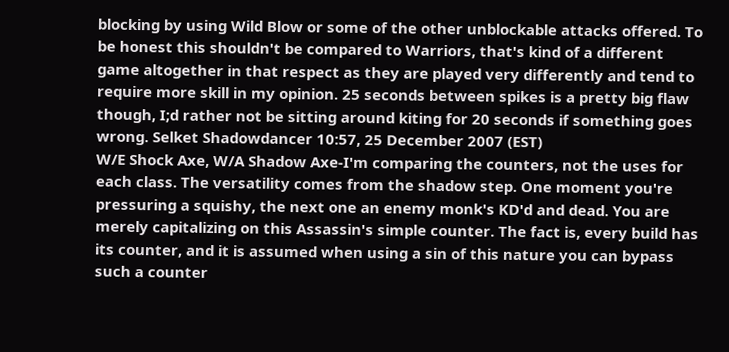blocking by using Wild Blow or some of the other unblockable attacks offered. To be honest this shouldn't be compared to Warriors, that's kind of a different game altogether in that respect as they are played very differently and tend to require more skill in my opinion. 25 seconds between spikes is a pretty big flaw though, I;d rather not be sitting around kiting for 20 seconds if something goes wrong. Selket Shadowdancer 10:57, 25 December 2007 (EST)
W/E Shock Axe, W/A Shadow Axe-I'm comparing the counters, not the uses for each class. The versatility comes from the shadow step. One moment you're pressuring a squishy, the next one an enemy monk's KD'd and dead. You are merely capitalizing on this Assassin's simple counter. The fact is, every build has its counter, and it is assumed when using a sin of this nature you can bypass such a counter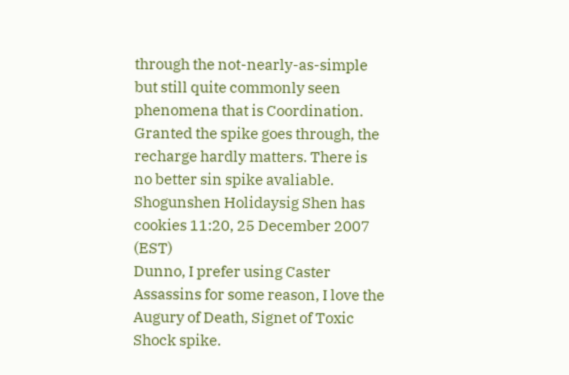through the not-nearly-as-simple but still quite commonly seen phenomena that is Coordination. Granted the spike goes through, the recharge hardly matters. There is no better sin spike avaliable. Shogunshen Holidaysig Shen has cookies 11:20, 25 December 2007 (EST)
Dunno, I prefer using Caster Assassins for some reason, I love the Augury of Death, Signet of Toxic Shock spike.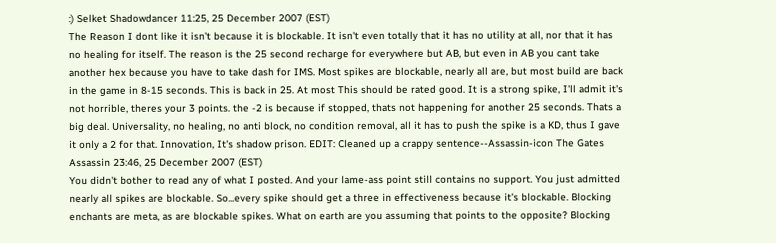:) Selket Shadowdancer 11:25, 25 December 2007 (EST)
The Reason I dont like it isn't because it is blockable. It isn't even totally that it has no utility at all, nor that it has no healing for itself. The reason is the 25 second recharge for everywhere but AB, but even in AB you cant take another hex because you have to take dash for IMS. Most spikes are blockable, nearly all are, but most build are back in the game in 8-15 seconds. This is back in 25. At most This should be rated good. It is a strong spike, I'll admit it's not horrible, theres your 3 points. the -2 is because if stopped, thats not happening for another 25 seconds. Thats a big deal. Universality, no healing, no anti block, no condition removal, all it has to push the spike is a KD, thus I gave it only a 2 for that. Innovation, It's shadow prison. EDIT: Cleaned up a crappy sentence--Assassin-icon The Gates Assassin 23:46, 25 December 2007 (EST)
You didn't bother to read any of what I posted. And your lame-ass point still contains no support. You just admitted nearly all spikes are blockable. So...every spike should get a three in effectiveness because it's blockable. Blocking enchants are meta, as are blockable spikes. What on earth are you assuming that points to the opposite? Blocking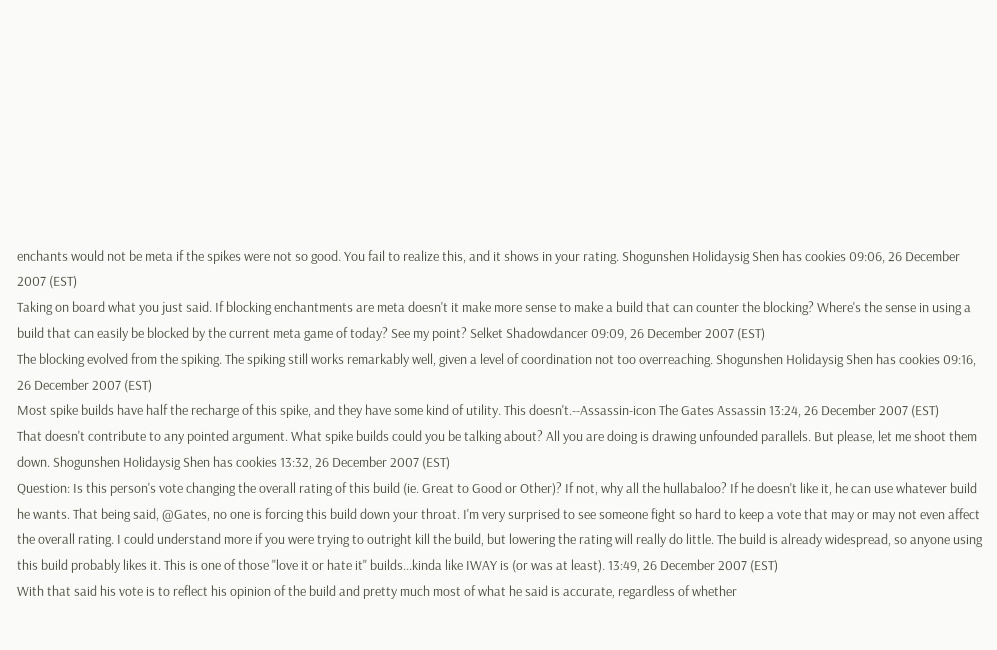enchants would not be meta if the spikes were not so good. You fail to realize this, and it shows in your rating. Shogunshen Holidaysig Shen has cookies 09:06, 26 December 2007 (EST)
Taking on board what you just said. If blocking enchantments are meta doesn't it make more sense to make a build that can counter the blocking? Where's the sense in using a build that can easily be blocked by the current meta game of today? See my point? Selket Shadowdancer 09:09, 26 December 2007 (EST)
The blocking evolved from the spiking. The spiking still works remarkably well, given a level of coordination not too overreaching. Shogunshen Holidaysig Shen has cookies 09:16, 26 December 2007 (EST)
Most spike builds have half the recharge of this spike, and they have some kind of utility. This doesn't.--Assassin-icon The Gates Assassin 13:24, 26 December 2007 (EST)
That doesn't contribute to any pointed argument. What spike builds could you be talking about? All you are doing is drawing unfounded parallels. But please, let me shoot them down. Shogunshen Holidaysig Shen has cookies 13:32, 26 December 2007 (EST)
Question: Is this person's vote changing the overall rating of this build (ie. Great to Good or Other)? If not, why all the hullabaloo? If he doesn't like it, he can use whatever build he wants. That being said, @Gates, no one is forcing this build down your throat. I'm very surprised to see someone fight so hard to keep a vote that may or may not even affect the overall rating. I could understand more if you were trying to outright kill the build, but lowering the rating will really do little. The build is already widespread, so anyone using this build probably likes it. This is one of those "love it or hate it" builds...kinda like IWAY is (or was at least). 13:49, 26 December 2007 (EST)
With that said his vote is to reflect his opinion of the build and pretty much most of what he said is accurate, regardless of whether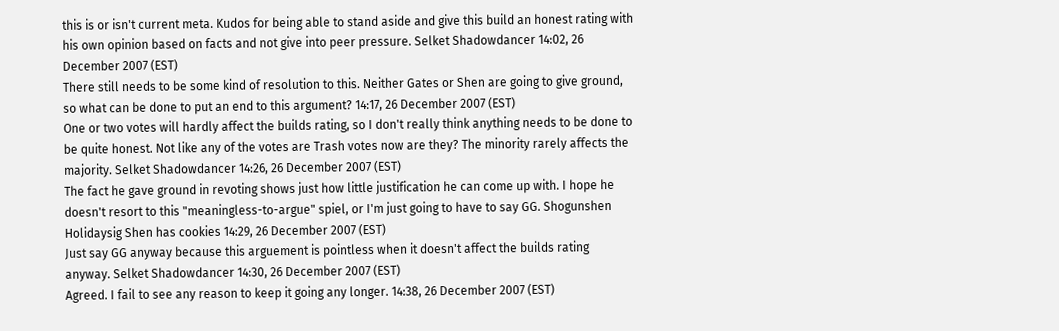this is or isn't current meta. Kudos for being able to stand aside and give this build an honest rating with his own opinion based on facts and not give into peer pressure. Selket Shadowdancer 14:02, 26 December 2007 (EST)
There still needs to be some kind of resolution to this. Neither Gates or Shen are going to give ground, so what can be done to put an end to this argument? 14:17, 26 December 2007 (EST)
One or two votes will hardly affect the builds rating, so I don't really think anything needs to be done to be quite honest. Not like any of the votes are Trash votes now are they? The minority rarely affects the majority. Selket Shadowdancer 14:26, 26 December 2007 (EST)
The fact he gave ground in revoting shows just how little justification he can come up with. I hope he doesn't resort to this "meaningless-to-argue" spiel, or I'm just going to have to say GG. Shogunshen Holidaysig Shen has cookies 14:29, 26 December 2007 (EST)
Just say GG anyway because this arguement is pointless when it doesn't affect the builds rating anyway. Selket Shadowdancer 14:30, 26 December 2007 (EST)
Agreed. I fail to see any reason to keep it going any longer. 14:38, 26 December 2007 (EST)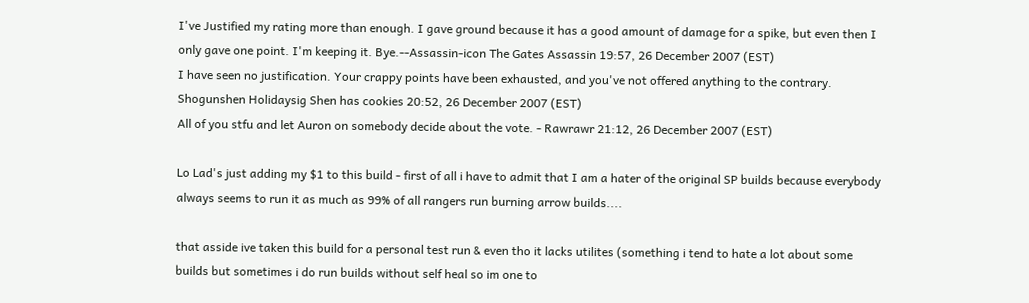I've Justified my rating more than enough. I gave ground because it has a good amount of damage for a spike, but even then I only gave one point. I'm keeping it. Bye.--Assassin-icon The Gates Assassin 19:57, 26 December 2007 (EST)
I have seen no justification. Your crappy points have been exhausted, and you've not offered anything to the contrary. Shogunshen Holidaysig Shen has cookies 20:52, 26 December 2007 (EST)
All of you stfu and let Auron on somebody decide about the vote. - Rawrawr 21:12, 26 December 2007 (EST)

Lo Lad's just adding my $1 to this build - first of all i have to admit that I am a hater of the original SP builds because everybody always seems to run it as much as 99% of all rangers run burning arrow builds....

that asside ive taken this build for a personal test run & even tho it lacks utilites (something i tend to hate a lot about some builds but sometimes i do run builds without self heal so im one to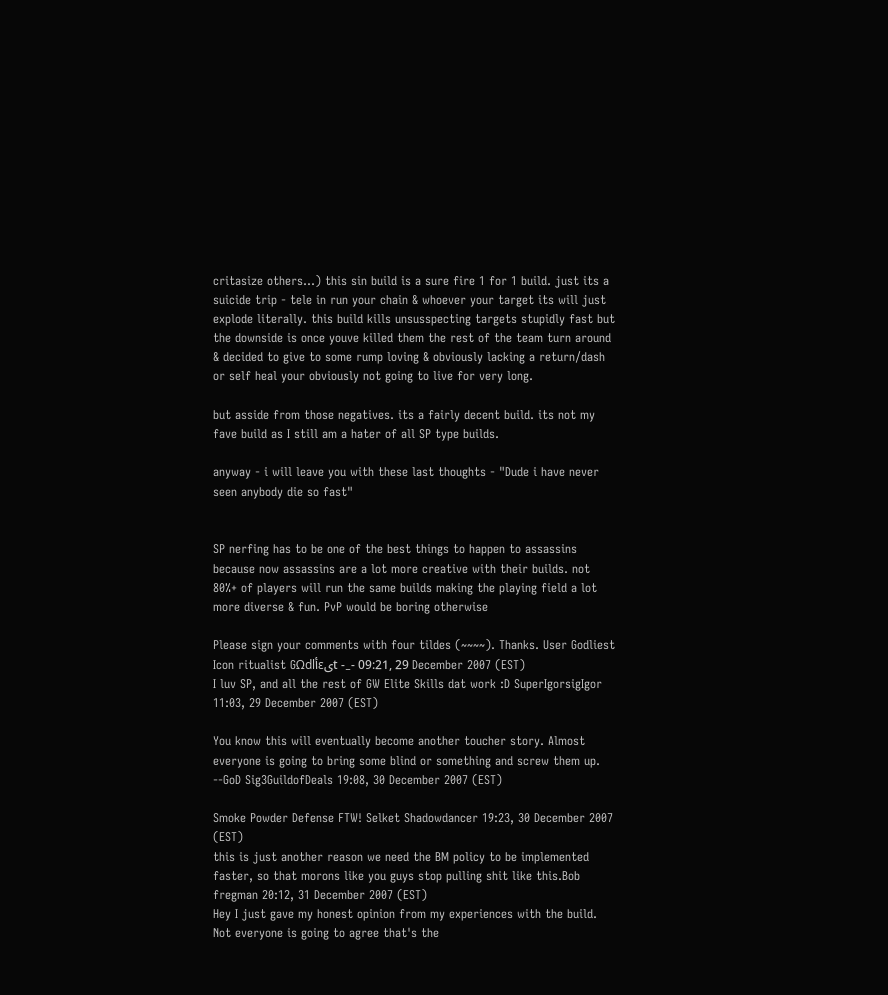critasize others...) this sin build is a sure fire 1 for 1 build. just its a suicide trip - tele in run your chain & whoever your target its will just explode literally. this build kills unsusspecting targets stupidly fast but the downside is once youve killed them the rest of the team turn around & decided to give to some rump loving & obviously lacking a return/dash or self heal your obviously not going to live for very long.

but asside from those negatives. its a fairly decent build. its not my fave build as I still am a hater of all SP type builds.

anyway - i will leave you with these last thoughts - "Dude i have never seen anybody die so fast"


SP nerfing has to be one of the best things to happen to assassins because now assassins are a lot more creative with their builds. not 80%+ of players will run the same builds making the playing field a lot more diverse & fun. PvP would be boring otherwise

Please sign your comments with four tildes (~~~~). Thanks. User Godliest Icon ritualist GΩdlأεىt -_- 09:21, 29 December 2007 (EST)
I luv SP, and all the rest of GW Elite Skills dat work :D SuperIgorsigIgor 11:03, 29 December 2007 (EST)

You know this will eventually become another toucher story. Almost everyone is going to bring some blind or something and screw them up. --GoD Sig3GuildofDeals 19:08, 30 December 2007 (EST)

Smoke Powder Defense FTW! Selket Shadowdancer 19:23, 30 December 2007 (EST)
this is just another reason we need the BM policy to be implemented faster, so that morons like you guys stop pulling shit like this.Bob fregman 20:12, 31 December 2007 (EST)
Hey I just gave my honest opinion from my experiences with the build. Not everyone is going to agree that's the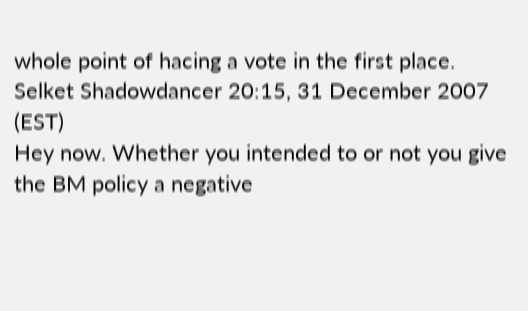whole point of hacing a vote in the first place. Selket Shadowdancer 20:15, 31 December 2007 (EST)
Hey now. Whether you intended to or not you give the BM policy a negative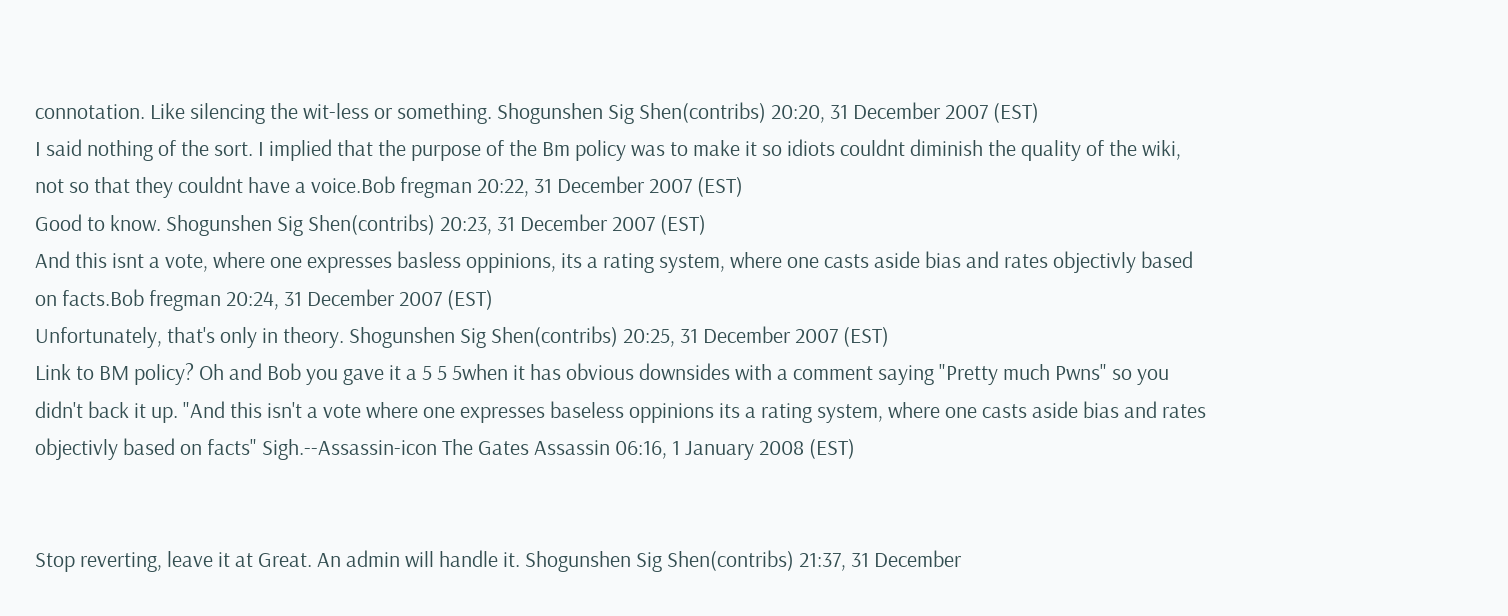connotation. Like silencing the wit-less or something. Shogunshen Sig Shen(contribs) 20:20, 31 December 2007 (EST)
I said nothing of the sort. I implied that the purpose of the Bm policy was to make it so idiots couldnt diminish the quality of the wiki, not so that they couldnt have a voice.Bob fregman 20:22, 31 December 2007 (EST)
Good to know. Shogunshen Sig Shen(contribs) 20:23, 31 December 2007 (EST)
And this isnt a vote, where one expresses basless oppinions, its a rating system, where one casts aside bias and rates objectivly based on facts.Bob fregman 20:24, 31 December 2007 (EST)
Unfortunately, that's only in theory. Shogunshen Sig Shen(contribs) 20:25, 31 December 2007 (EST)
Link to BM policy? Oh and Bob you gave it a 5 5 5when it has obvious downsides with a comment saying "Pretty much Pwns" so you didn't back it up. "And this isn't a vote where one expresses baseless oppinions its a rating system, where one casts aside bias and rates objectivly based on facts" Sigh.--Assassin-icon The Gates Assassin 06:16, 1 January 2008 (EST)


Stop reverting, leave it at Great. An admin will handle it. Shogunshen Sig Shen(contribs) 21:37, 31 December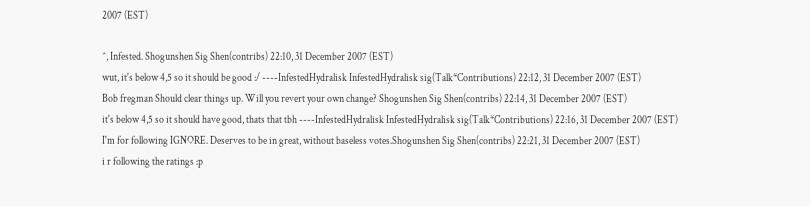2007 (EST)

^, Infested. Shogunshen Sig Shen(contribs) 22:10, 31 December 2007 (EST)
wut, it's below 4,5 so it should be good :/ ----InfestedHydralisk InfestedHydralisk sig(Talk*Contributions) 22:12, 31 December 2007 (EST)
Bob fregman Should clear things up. Will you revert your own change? Shogunshen Sig Shen(contribs) 22:14, 31 December 2007 (EST)
it's below 4,5 so it should have good, thats that tbh ----InfestedHydralisk InfestedHydralisk sig(Talk*Contributions) 22:16, 31 December 2007 (EST)
I'm for following IGNORE. Deserves to be in great, without baseless votes.Shogunshen Sig Shen(contribs) 22:21, 31 December 2007 (EST)
i r following the ratings :p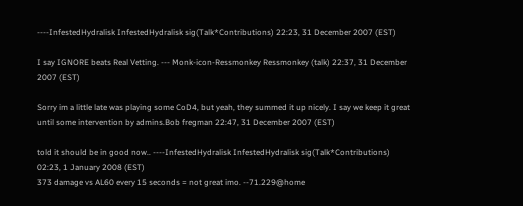----InfestedHydralisk InfestedHydralisk sig(Talk*Contributions) 22:23, 31 December 2007 (EST)

I say IGNORE beats Real Vetting. --- Monk-icon-Ressmonkey Ressmonkey (talk) 22:37, 31 December 2007 (EST)

Sorry im a little late was playing some CoD4, but yeah, they summed it up nicely. I say we keep it great until some intervention by admins.Bob fregman 22:47, 31 December 2007 (EST)

told it should be in good now.. ----InfestedHydralisk InfestedHydralisk sig(Talk*Contributions) 02:23, 1 January 2008 (EST)
373 damage vs AL60 every 15 seconds = not great imo. --71.229@home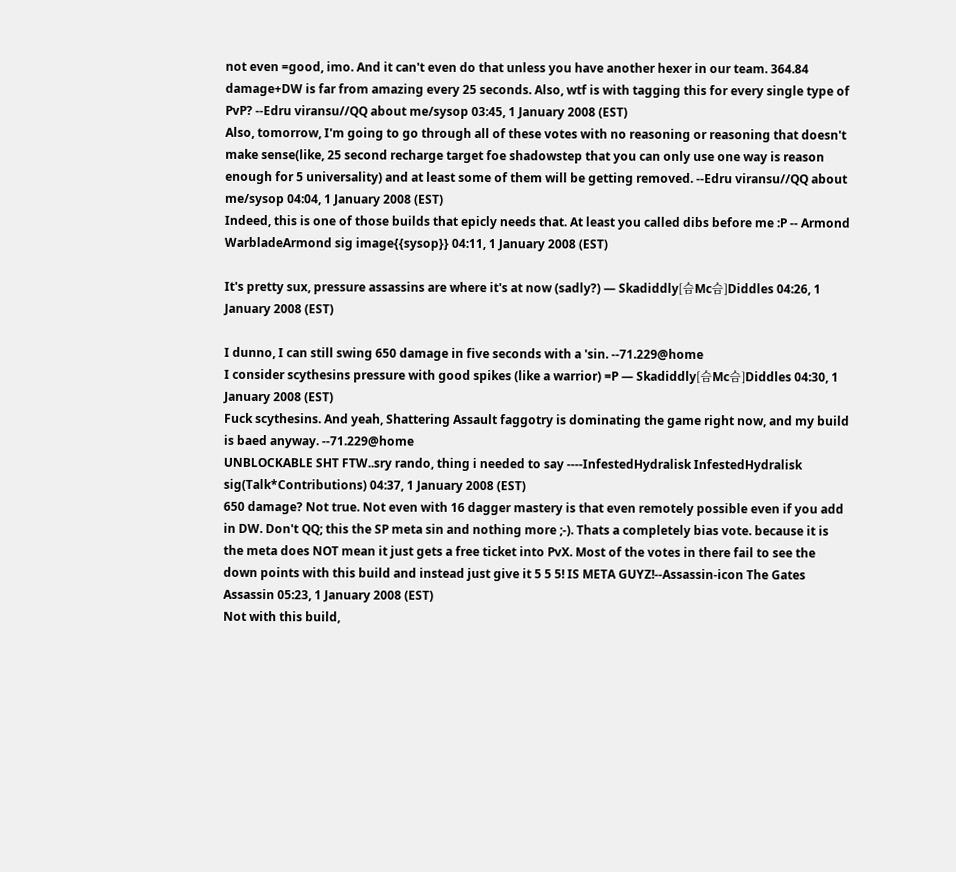not even =good, imo. And it can't even do that unless you have another hexer in our team. 364.84 damage+DW is far from amazing every 25 seconds. Also, wtf is with tagging this for every single type of PvP? --Edru viransu//QQ about me/sysop 03:45, 1 January 2008 (EST)
Also, tomorrow, I'm going to go through all of these votes with no reasoning or reasoning that doesn't make sense(like, 25 second recharge target foe shadowstep that you can only use one way is reason enough for 5 universality) and at least some of them will be getting removed. --Edru viransu//QQ about me/sysop 04:04, 1 January 2008 (EST)
Indeed, this is one of those builds that epicly needs that. At least you called dibs before me :P -- Armond WarbladeArmond sig image{{sysop}} 04:11, 1 January 2008 (EST)

It's pretty sux, pressure assassins are where it's at now (sadly?) — Skadiddly[슴Mc슴]Diddles 04:26, 1 January 2008 (EST)

I dunno, I can still swing 650 damage in five seconds with a 'sin. --71.229@home
I consider scythesins pressure with good spikes (like a warrior) =P — Skadiddly[슴Mc슴]Diddles 04:30, 1 January 2008 (EST)
Fuck scythesins. And yeah, Shattering Assault faggotry is dominating the game right now, and my build is baed anyway. --71.229@home
UNBLOCKABLE SHT FTW..sry rando, thing i needed to say ----InfestedHydralisk InfestedHydralisk sig(Talk*Contributions) 04:37, 1 January 2008 (EST)
650 damage? Not true. Not even with 16 dagger mastery is that even remotely possible even if you add in DW. Don't QQ; this the SP meta sin and nothing more ;-). Thats a completely bias vote. because it is the meta does NOT mean it just gets a free ticket into PvX. Most of the votes in there fail to see the down points with this build and instead just give it 5 5 5! IS META GUYZ!--Assassin-icon The Gates Assassin 05:23, 1 January 2008 (EST)
Not with this build,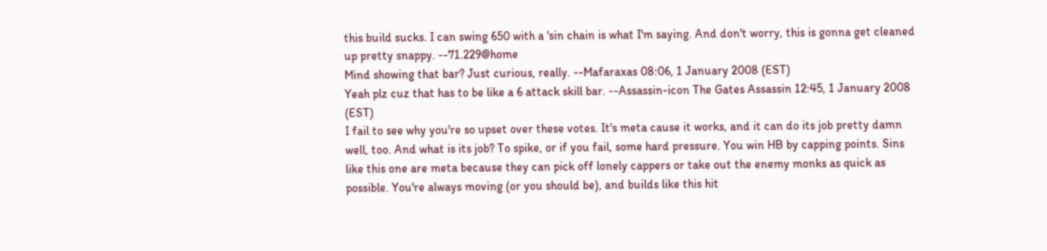this build sucks. I can swing 650 with a 'sin chain is what I'm saying. And don't worry, this is gonna get cleaned up pretty snappy. --71.229@home
Mind showing that bar? Just curious, really. --Mafaraxas 08:06, 1 January 2008 (EST)
Yeah plz cuz that has to be like a 6 attack skill bar. --Assassin-icon The Gates Assassin 12:45, 1 January 2008 (EST)
I fail to see why you're so upset over these votes. It's meta cause it works, and it can do its job pretty damn well, too. And what is its job? To spike, or if you fail, some hard pressure. You win HB by capping points. Sins like this one are meta because they can pick off lonely cappers or take out the enemy monks as quick as possible. You're always moving (or you should be), and builds like this hit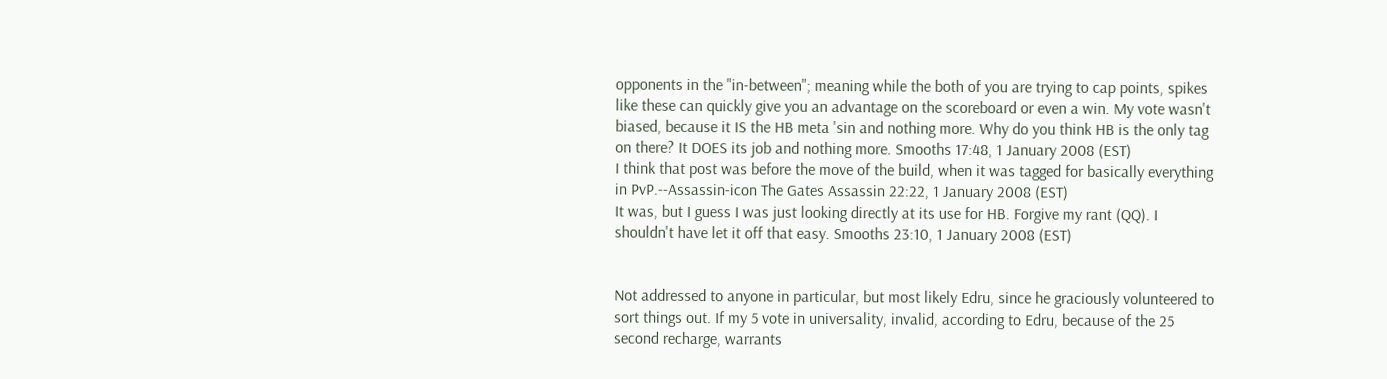opponents in the "in-between"; meaning while the both of you are trying to cap points, spikes like these can quickly give you an advantage on the scoreboard or even a win. My vote wasn't biased, because it IS the HB meta 'sin and nothing more. Why do you think HB is the only tag on there? It DOES its job and nothing more. Smooths 17:48, 1 January 2008 (EST)
I think that post was before the move of the build, when it was tagged for basically everything in PvP.--Assassin-icon The Gates Assassin 22:22, 1 January 2008 (EST)
It was, but I guess I was just looking directly at its use for HB. Forgive my rant (QQ). I shouldn't have let it off that easy. Smooths 23:10, 1 January 2008 (EST)


Not addressed to anyone in particular, but most likely Edru, since he graciously volunteered to sort things out. If my 5 vote in universality, invalid, according to Edru, because of the 25 second recharge, warrants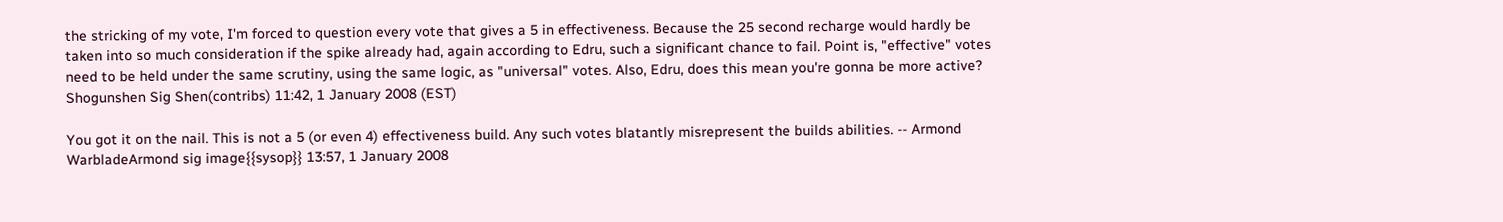the stricking of my vote, I'm forced to question every vote that gives a 5 in effectiveness. Because the 25 second recharge would hardly be taken into so much consideration if the spike already had, again according to Edru, such a significant chance to fail. Point is, "effective" votes need to be held under the same scrutiny, using the same logic, as "universal" votes. Also, Edru, does this mean you're gonna be more active? Shogunshen Sig Shen(contribs) 11:42, 1 January 2008 (EST)

You got it on the nail. This is not a 5 (or even 4) effectiveness build. Any such votes blatantly misrepresent the builds abilities. -- Armond WarbladeArmond sig image{{sysop}} 13:57, 1 January 2008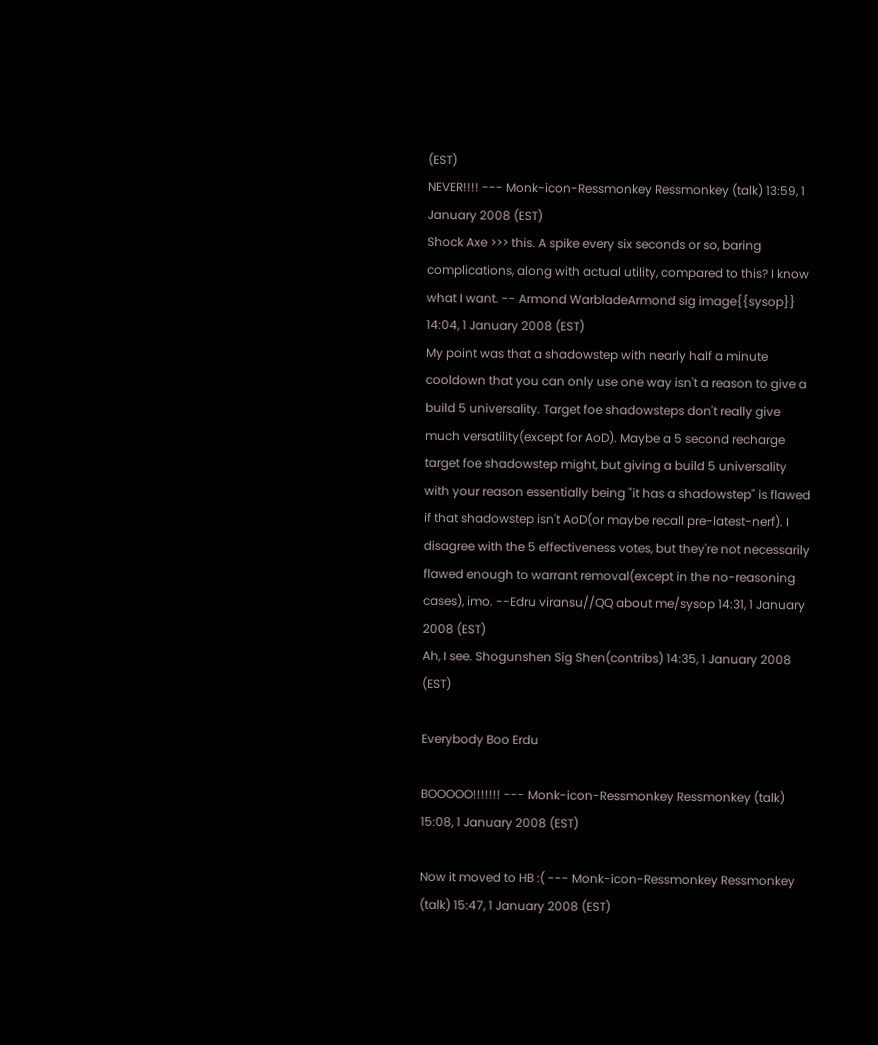(EST)
NEVER!!!! --- Monk-icon-Ressmonkey Ressmonkey (talk) 13:59, 1 January 2008 (EST)
Shock Axe >>> this. A spike every six seconds or so, baring complications, along with actual utility, compared to this? I know what I want. -- Armond WarbladeArmond sig image{{sysop}} 14:04, 1 January 2008 (EST)
My point was that a shadowstep with nearly half a minute cooldown that you can only use one way isn't a reason to give a build 5 universality. Target foe shadowsteps don't really give much versatility(except for AoD). Maybe a 5 second recharge target foe shadowstep might, but giving a build 5 universality with your reason essentially being "it has a shadowstep" is flawed if that shadowstep isn't AoD(or maybe recall pre-latest-nerf). I disagree with the 5 effectiveness votes, but they're not necessarily flawed enough to warrant removal(except in the no-reasoning cases), imo. --Edru viransu//QQ about me/sysop 14:31, 1 January 2008 (EST)
Ah, I see. Shogunshen Sig Shen(contribs) 14:35, 1 January 2008 (EST)

Everybody Boo Erdu

BOOOOO!!!!!!! --- Monk-icon-Ressmonkey Ressmonkey (talk) 15:08, 1 January 2008 (EST)

Now it moved to HB :( --- Monk-icon-Ressmonkey Ressmonkey (talk) 15:47, 1 January 2008 (EST)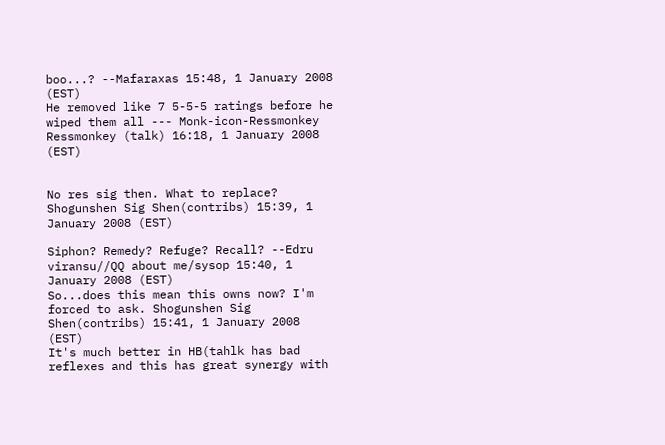boo...? --Mafaraxas 15:48, 1 January 2008 (EST)
He removed like 7 5-5-5 ratings before he wiped them all --- Monk-icon-Ressmonkey Ressmonkey (talk) 16:18, 1 January 2008 (EST)


No res sig then. What to replace? Shogunshen Sig Shen(contribs) 15:39, 1 January 2008 (EST)

Siphon? Remedy? Refuge? Recall? --Edru viransu//QQ about me/sysop 15:40, 1 January 2008 (EST)
So...does this mean this owns now? I'm forced to ask. Shogunshen Sig Shen(contribs) 15:41, 1 January 2008 (EST)
It's much better in HB(tahlk has bad reflexes and this has great synergy with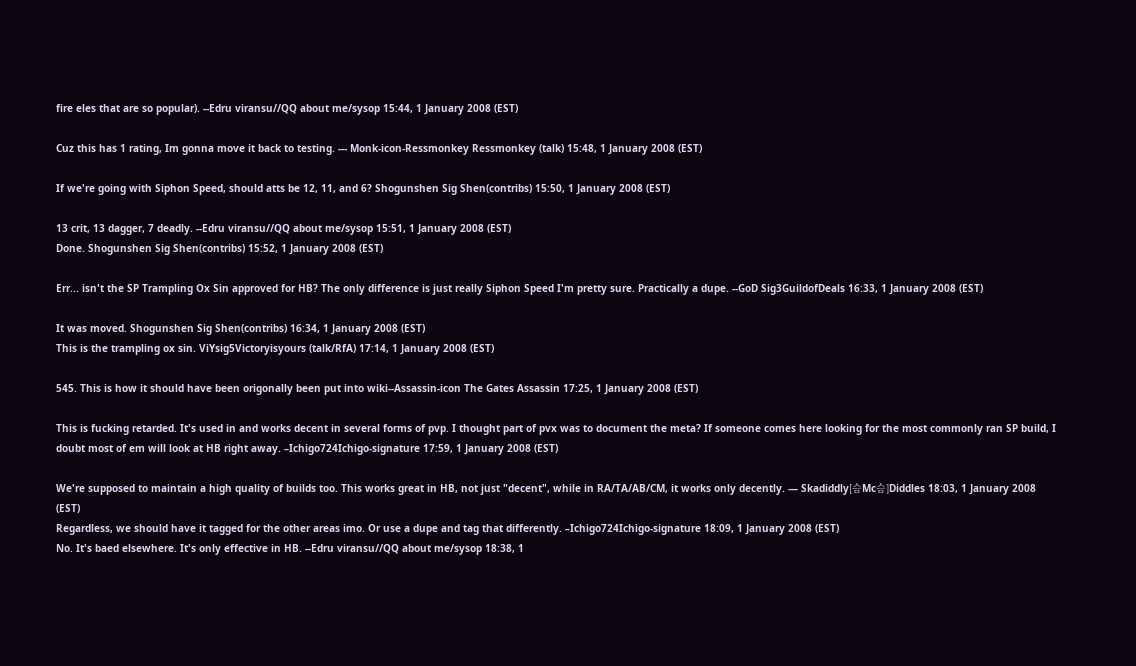fire eles that are so popular). --Edru viransu//QQ about me/sysop 15:44, 1 January 2008 (EST)

Cuz this has 1 rating, Im gonna move it back to testing. --- Monk-icon-Ressmonkey Ressmonkey (talk) 15:48, 1 January 2008 (EST)

If we're going with Siphon Speed, should atts be 12, 11, and 6? Shogunshen Sig Shen(contribs) 15:50, 1 January 2008 (EST)

13 crit, 13 dagger, 7 deadly. --Edru viransu//QQ about me/sysop 15:51, 1 January 2008 (EST)
Done. Shogunshen Sig Shen(contribs) 15:52, 1 January 2008 (EST)

Err... isn't the SP Trampling Ox Sin approved for HB? The only difference is just really Siphon Speed I'm pretty sure. Practically a dupe. --GoD Sig3GuildofDeals 16:33, 1 January 2008 (EST)

It was moved. Shogunshen Sig Shen(contribs) 16:34, 1 January 2008 (EST)
This is the trampling ox sin. ViYsig5Victoryisyours (talk/RfA) 17:14, 1 January 2008 (EST)

545. This is how it should have been origonally been put into wiki--Assassin-icon The Gates Assassin 17:25, 1 January 2008 (EST)

This is fucking retarded. It's used in and works decent in several forms of pvp. I thought part of pvx was to document the meta? If someone comes here looking for the most commonly ran SP build, I doubt most of em will look at HB right away. –Ichigo724Ichigo-signature 17:59, 1 January 2008 (EST)

We're supposed to maintain a high quality of builds too. This works great in HB, not just "decent", while in RA/TA/AB/CM, it works only decently. — Skadiddly[슴Mc슴]Diddles 18:03, 1 January 2008 (EST)
Regardless, we should have it tagged for the other areas imo. Or use a dupe and tag that differently. –Ichigo724Ichigo-signature 18:09, 1 January 2008 (EST)
No. It's baed elsewhere. It's only effective in HB. --Edru viransu//QQ about me/sysop 18:38, 1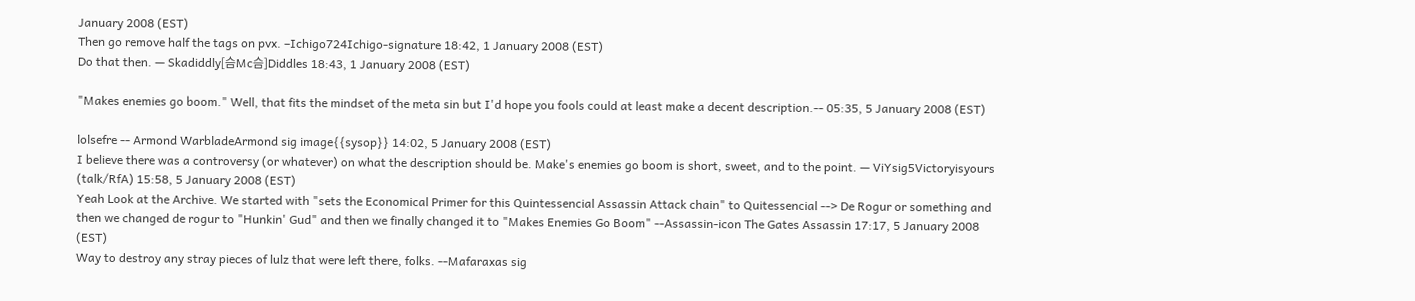January 2008 (EST)
Then go remove half the tags on pvx. –Ichigo724Ichigo-signature 18:42, 1 January 2008 (EST)
Do that then. — Skadiddly[슴Mc슴]Diddles 18:43, 1 January 2008 (EST)

"Makes enemies go boom." Well, that fits the mindset of the meta sin but I'd hope you fools could at least make a decent description.-- 05:35, 5 January 2008 (EST)

lolsefre -- Armond WarbladeArmond sig image{{sysop}} 14:02, 5 January 2008 (EST)
I believe there was a controversy (or whatever) on what the description should be. Make's enemies go boom is short, sweet, and to the point. — ViYsig5Victoryisyours (talk/RfA) 15:58, 5 January 2008 (EST)
Yeah Look at the Archive. We started with "sets the Economical Primer for this Quintessencial Assassin Attack chain" to Quitessencial --> De Rogur or something and then we changed de rogur to "Hunkin' Gud" and then we finally changed it to "Makes Enemies Go Boom" --Assassin-icon The Gates Assassin 17:17, 5 January 2008 (EST)
Way to destroy any stray pieces of lulz that were left there, folks. --Mafaraxas sig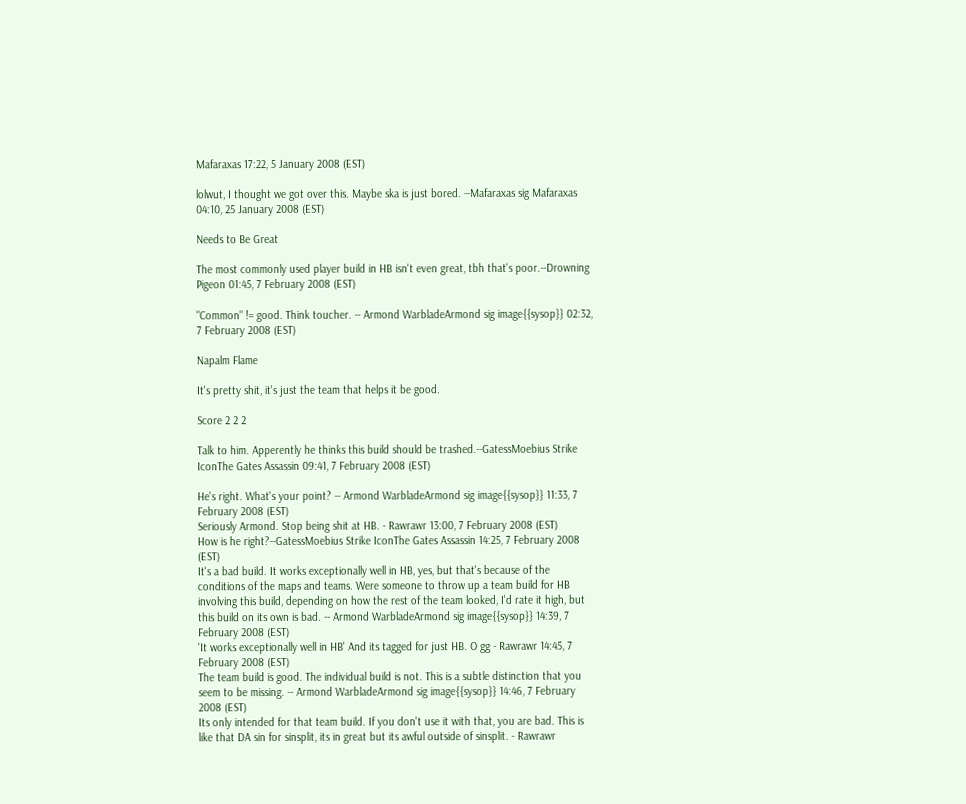Mafaraxas 17:22, 5 January 2008 (EST)

lolwut, I thought we got over this. Maybe ska is just bored. --Mafaraxas sig Mafaraxas 04:10, 25 January 2008 (EST)

Needs to Be Great

The most commonly used player build in HB isn't even great, tbh that's poor.--Drowning Pigeon 01:45, 7 February 2008 (EST)

"Common" != good. Think toucher. -- Armond WarbladeArmond sig image{{sysop}} 02:32, 7 February 2008 (EST)

Napalm Flame

It's pretty shit, it's just the team that helps it be good.

Score 2 2 2

Talk to him. Apperently he thinks this build should be trashed.--GatessMoebius Strike IconThe Gates Assassin 09:41, 7 February 2008 (EST)

He's right. What's your point? -- Armond WarbladeArmond sig image{{sysop}} 11:33, 7 February 2008 (EST)
Seriously Armond. Stop being shit at HB. - Rawrawr 13:00, 7 February 2008 (EST)
How is he right?--GatessMoebius Strike IconThe Gates Assassin 14:25, 7 February 2008 (EST)
It's a bad build. It works exceptionally well in HB, yes, but that's because of the conditions of the maps and teams. Were someone to throw up a team build for HB involving this build, depending on how the rest of the team looked, I'd rate it high, but this build on its own is bad. -- Armond WarbladeArmond sig image{{sysop}} 14:39, 7 February 2008 (EST)
'It works exceptionally well in HB' And its tagged for just HB. O gg - Rawrawr 14:45, 7 February 2008 (EST)
The team build is good. The individual build is not. This is a subtle distinction that you seem to be missing. -- Armond WarbladeArmond sig image{{sysop}} 14:46, 7 February 2008 (EST)
Its only intended for that team build. If you don't use it with that, you are bad. This is like that DA sin for sinsplit, its in great but its awful outside of sinsplit. - Rawrawr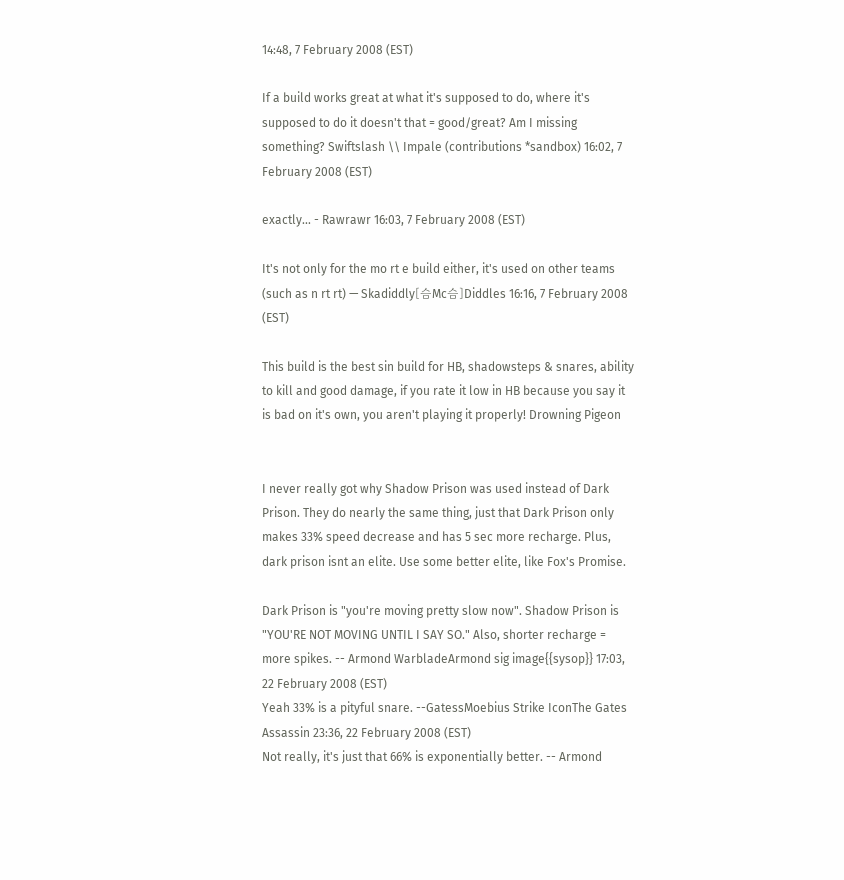14:48, 7 February 2008 (EST)

If a build works great at what it's supposed to do, where it's supposed to do it doesn't that = good/great? Am I missing something? Swiftslash \\ Impale (contributions *sandbox) 16:02, 7 February 2008 (EST)

exactly... - Rawrawr 16:03, 7 February 2008 (EST)

It's not only for the mo rt e build either, it's used on other teams (such as n rt rt) — Skadiddly[슴Mc슴]Diddles 16:16, 7 February 2008 (EST)

This build is the best sin build for HB, shadowsteps & snares, ability to kill and good damage, if you rate it low in HB because you say it is bad on it's own, you aren't playing it properly! Drowning Pigeon


I never really got why Shadow Prison was used instead of Dark Prison. They do nearly the same thing, just that Dark Prison only makes 33% speed decrease and has 5 sec more recharge. Plus, dark prison isnt an elite. Use some better elite, like Fox's Promise.

Dark Prison is "you're moving pretty slow now". Shadow Prison is "YOU'RE NOT MOVING UNTIL I SAY SO." Also, shorter recharge = more spikes. -- Armond WarbladeArmond sig image{{sysop}} 17:03, 22 February 2008 (EST)
Yeah 33% is a pityful snare. --GatessMoebius Strike IconThe Gates Assassin 23:36, 22 February 2008 (EST)
Not really, it's just that 66% is exponentially better. -- Armond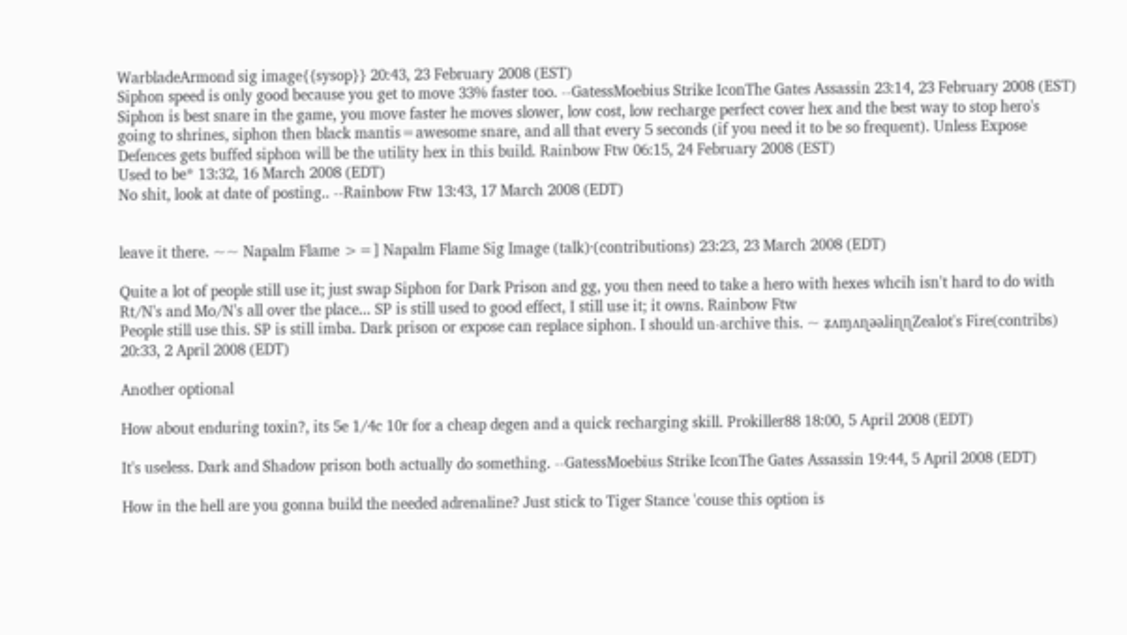WarbladeArmond sig image{{sysop}} 20:43, 23 February 2008 (EST)
Siphon speed is only good because you get to move 33% faster too. --GatessMoebius Strike IconThe Gates Assassin 23:14, 23 February 2008 (EST)
Siphon is best snare in the game, you move faster he moves slower, low cost, low recharge perfect cover hex and the best way to stop hero's going to shrines, siphon then black mantis=awesome snare, and all that every 5 seconds (if you need it to be so frequent). Unless Expose Defences gets buffed siphon will be the utility hex in this build. Rainbow Ftw 06:15, 24 February 2008 (EST)
Used to be* 13:32, 16 March 2008 (EDT)
No shit, look at date of posting.. --Rainbow Ftw 13:43, 17 March 2008 (EDT)


leave it there. ~~ Napalm Flame >=] Napalm Flame Sig Image (talk)·(contributions) 23:23, 23 March 2008 (EDT)

Quite a lot of people still use it; just swap Siphon for Dark Prison and gg, you then need to take a hero with hexes whcih isn't hard to do with Rt/N's and Mo/N's all over the place... SP is still used to good effect, I still use it; it owns. Rainbow Ftw
People still use this. SP is still imba. Dark prison or expose can replace siphon. I should un-archive this. ~ ʑʌɱʌɳəəɺɨɳɳZealot's Fire(contribs) 20:33, 2 April 2008 (EDT)

Another optional

How about enduring toxin?, its 5e 1/4c 10r for a cheap degen and a quick recharging skill. Prokiller88 18:00, 5 April 2008 (EDT)

It's useless. Dark and Shadow prison both actually do something. --GatessMoebius Strike IconThe Gates Assassin 19:44, 5 April 2008 (EDT)

How in the hell are you gonna build the needed adrenaline? Just stick to Tiger Stance 'couse this option is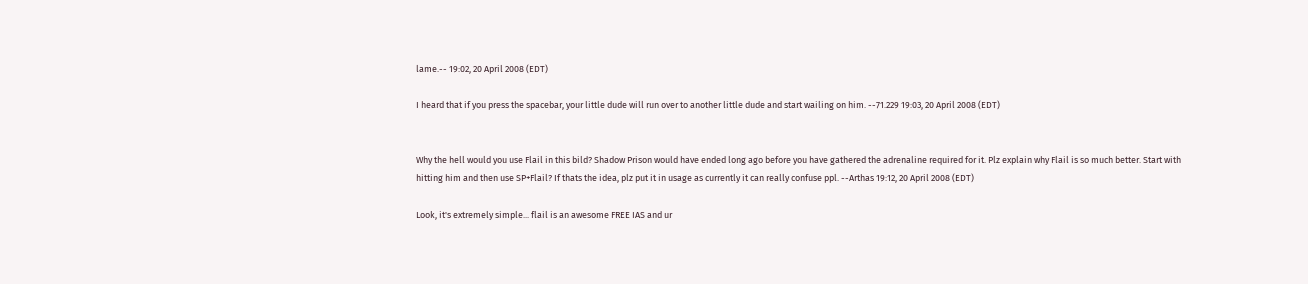lame.-- 19:02, 20 April 2008 (EDT)

I heard that if you press the spacebar, your little dude will run over to another little dude and start wailing on him. --71.229 19:03, 20 April 2008 (EDT)


Why the hell would you use Flail in this bild? Shadow Prison would have ended long ago before you have gathered the adrenaline required for it. Plz explain why Flail is so much better. Start with hitting him and then use SP+Flail? If thats the idea, plz put it in usage as currently it can really confuse ppl. --Arthas 19:12, 20 April 2008 (EDT)

Look, it's extremely simple... flail is an awesome FREE IAS and ur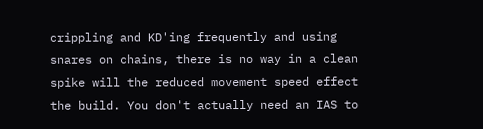crippling and KD'ing frequently and using snares on chains, there is no way in a clean spike will the reduced movement speed effect the build. You don't actually need an IAS to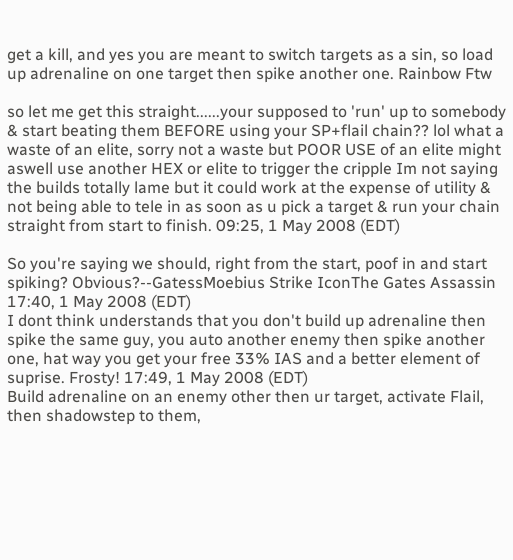get a kill, and yes you are meant to switch targets as a sin, so load up adrenaline on one target then spike another one. Rainbow Ftw

so let me get this straight......your supposed to 'run' up to somebody & start beating them BEFORE using your SP+flail chain?? lol what a waste of an elite, sorry not a waste but POOR USE of an elite might aswell use another HEX or elite to trigger the cripple Im not saying the builds totally lame but it could work at the expense of utility & not being able to tele in as soon as u pick a target & run your chain straight from start to finish. 09:25, 1 May 2008 (EDT)

So you're saying we should, right from the start, poof in and start spiking? Obvious?--GatessMoebius Strike IconThe Gates Assassin 17:40, 1 May 2008 (EDT)
I dont think understands that you don't build up adrenaline then spike the same guy, you auto another enemy then spike another one, hat way you get your free 33% IAS and a better element of suprise. Frosty! 17:49, 1 May 2008 (EDT)
Build adrenaline on an enemy other then ur target, activate Flail, then shadowstep to them,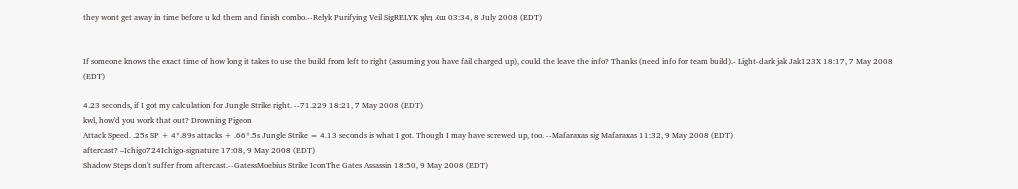they wont get away in time before u kd them and finish combo.--Relyk Purifying Veil SigRELYK ʞlɐʇ ʎɯ 03:34, 8 July 2008 (EDT)


If someone knows the exact time of how long it takes to use the build from left to right (assuming you have fail charged up), could the leave the info? Thanks (need info for team build).- Light-dark jak Jak123X 18:17, 7 May 2008 (EDT)

4.23 seconds, if I got my calculation for Jungle Strike right. --71.229 18:21, 7 May 2008 (EDT)
kwl, how'd you work that out? Drowning Pigeon
Attack Speed. .25s SP + 4*.89s attacks + .66*.5s Jungle Strike = 4.13 seconds is what I got. Though I may have screwed up, too. --Mafaraxas sig Mafaraxas 11:32, 9 May 2008 (EDT)
aftercast? –Ichigo724Ichigo-signature 17:08, 9 May 2008 (EDT)
Shadow Steps don't suffer from aftercast.--GatessMoebius Strike IconThe Gates Assassin 18:50, 9 May 2008 (EDT)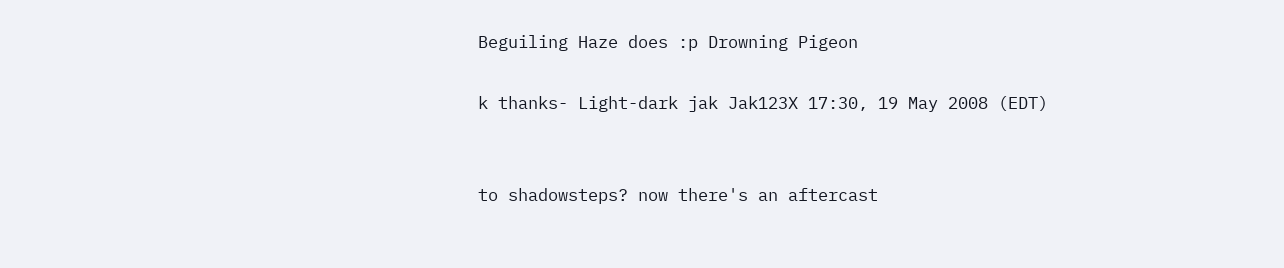Beguiling Haze does :p Drowning Pigeon

k thanks- Light-dark jak Jak123X 17:30, 19 May 2008 (EDT)


to shadowsteps? now there's an aftercast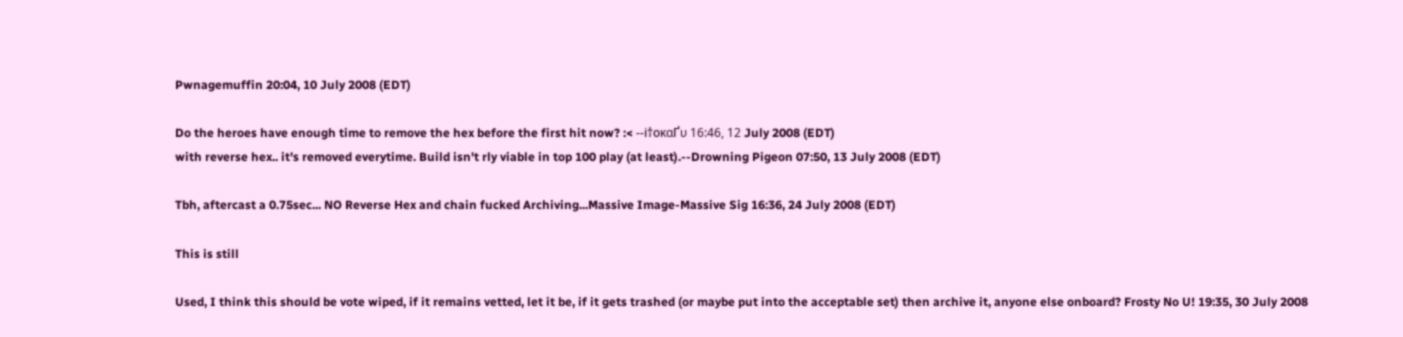Pwnagemuffin 20:04, 10 July 2008 (EDT)

Do the heroes have enough time to remove the hex before the first hit now? :< --і†оκαҐυ 16:46, 12 July 2008 (EDT)
with reverse hex.. it's removed everytime. Build isn't rly viable in top 100 play (at least).--Drowning Pigeon 07:50, 13 July 2008 (EDT)

Tbh, aftercast a 0.75sec... NO Reverse Hex and chain fucked Archiving...Massive Image-Massive Sig 16:36, 24 July 2008 (EDT)

This is still

Used, I think this should be vote wiped, if it remains vetted, let it be, if it gets trashed (or maybe put into the acceptable set) then archive it, anyone else onboard? Frosty No U! 19:35, 30 July 2008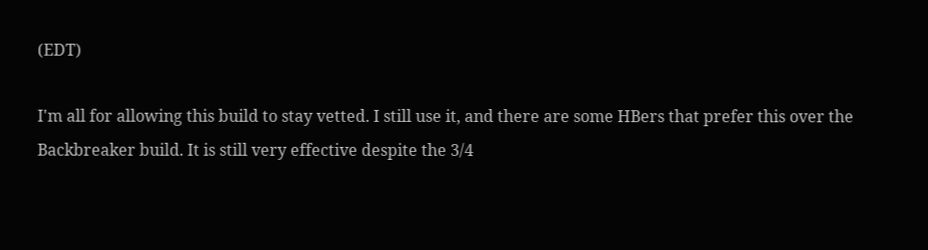(EDT)

I'm all for allowing this build to stay vetted. I still use it, and there are some HBers that prefer this over the Backbreaker build. It is still very effective despite the 3/4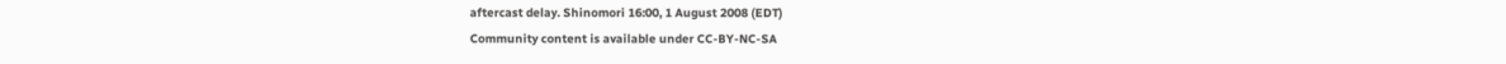aftercast delay. Shinomori 16:00, 1 August 2008 (EDT)
Community content is available under CC-BY-NC-SA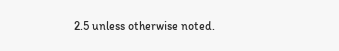2.5 unless otherwise noted.